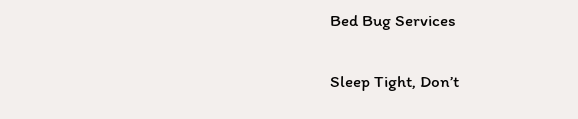Bed Bug Services

Sleep Tight, Don’t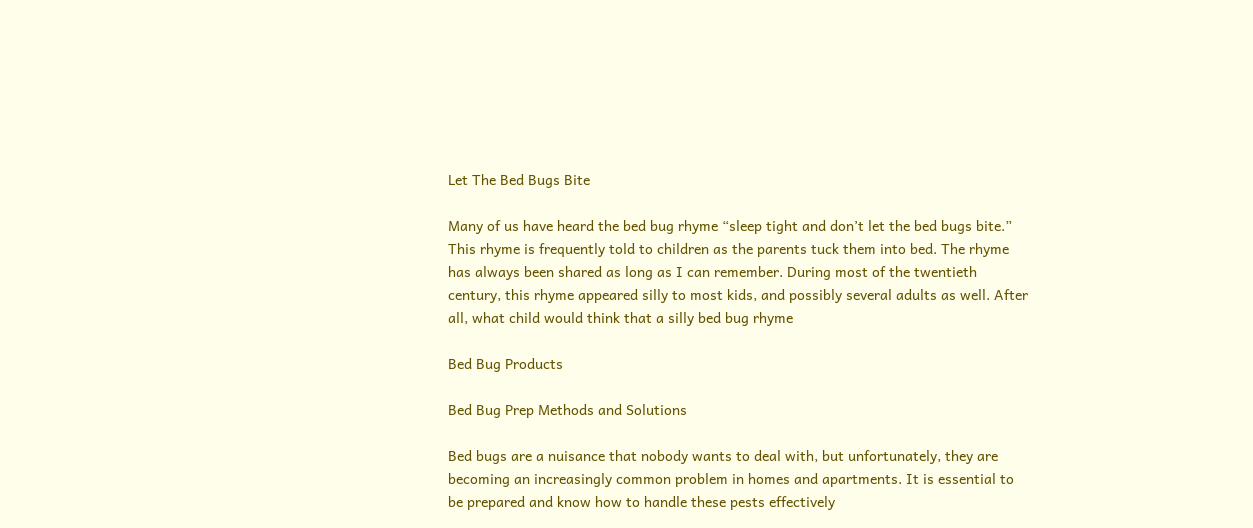Let The Bed Bugs Bite

Many of us have heard the bed bug rhyme “sleep tight and don’t let the bed bugs bite.” This rhyme is frequently told to children as the parents tuck them into bed. The rhyme has always been shared as long as I can remember. During most of the twentieth century, this rhyme appeared silly to most kids, and possibly several adults as well. After all, what child would think that a silly bed bug rhyme

Bed Bug Products

Bed Bug Prep Methods and Solutions

Bed bugs are a nuisance that nobody wants to deal with, but unfortunately, they are becoming an increasingly common problem in homes and apartments. It is essential to be prepared and know how to handle these pests effectively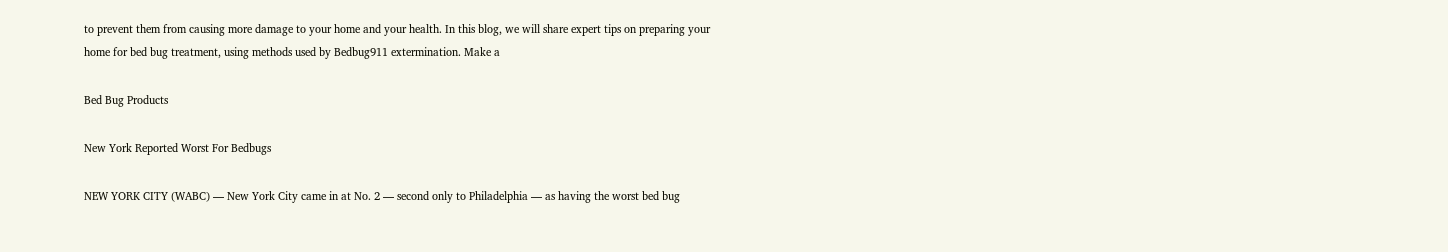to prevent them from causing more damage to your home and your health. In this blog, we will share expert tips on preparing your home for bed bug treatment, using methods used by Bedbug911 extermination. Make a

Bed Bug Products

New York Reported Worst For Bedbugs

NEW YORK CITY (WABC) — New York City came in at No. 2 — second only to Philadelphia — as having the worst bed bug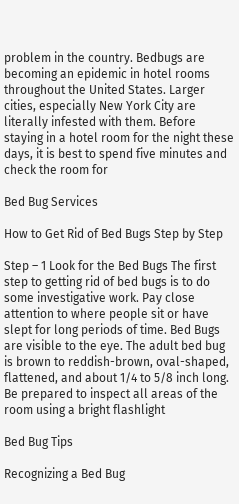problem in the country. Bedbugs are becoming an epidemic in hotel rooms throughout the United States. Larger cities, especially New York City are literally infested with them. Before staying in a hotel room for the night these days, it is best to spend five minutes and check the room for

Bed Bug Services

How to Get Rid of Bed Bugs Step by Step

Step – 1 Look for the Bed Bugs The first step to getting rid of bed bugs is to do some investigative work. Pay close attention to where people sit or have slept for long periods of time. Bed Bugs are visible to the eye. The adult bed bug is brown to reddish-brown, oval-shaped, flattened, and about 1/4 to 5/8 inch long. Be prepared to inspect all areas of the room using a bright flashlight

Bed Bug Tips

Recognizing a Bed Bug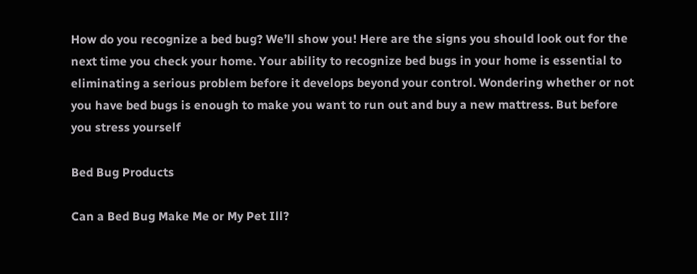How do you recognize a bed bug? We’ll show you! Here are the signs you should look out for the next time you check your home. Your ability to recognize bed bugs in your home is essential to eliminating a serious problem before it develops beyond your control. Wondering whether or not you have bed bugs is enough to make you want to run out and buy a new mattress. But before you stress yourself

Bed Bug Products

Can a Bed Bug Make Me or My Pet Ill?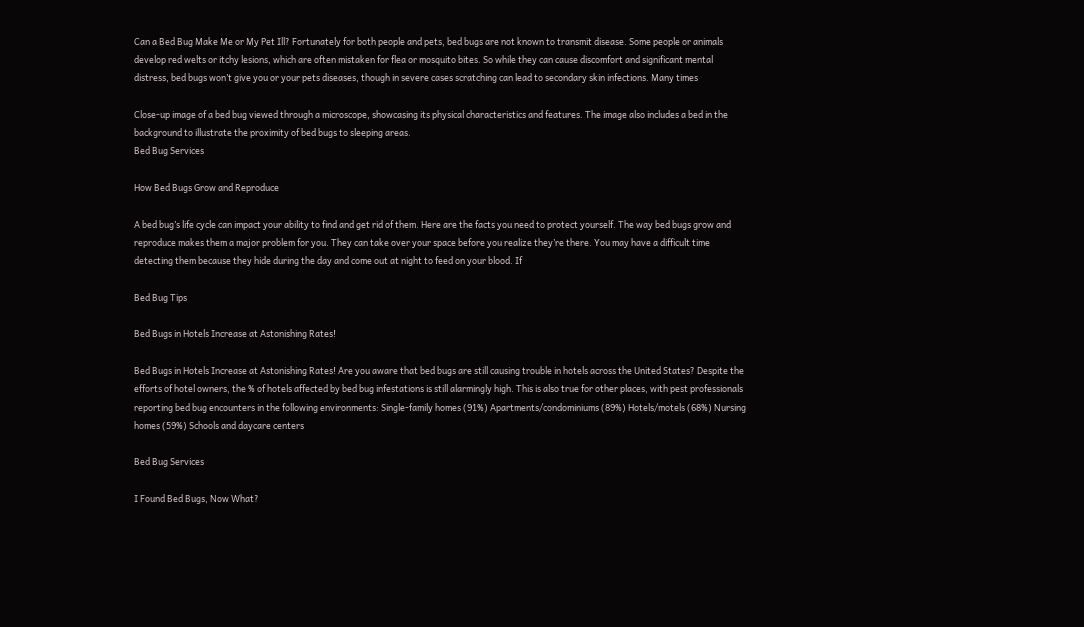Can a Bed Bug Make Me or My Pet Ill? Fortunately for both people and pets, bed bugs are not known to transmit disease. Some people or animals develop red welts or itchy lesions, which are often mistaken for flea or mosquito bites. So while they can cause discomfort and significant mental distress, bed bugs won’t give you or your pets diseases, though in severe cases scratching can lead to secondary skin infections. Many times

Close-up image of a bed bug viewed through a microscope, showcasing its physical characteristics and features. The image also includes a bed in the background to illustrate the proximity of bed bugs to sleeping areas.
Bed Bug Services

How Bed Bugs Grow and Reproduce

A bed bug’s life cycle can impact your ability to find and get rid of them. Here are the facts you need to protect yourself. The way bed bugs grow and reproduce makes them a major problem for you. They can take over your space before you realize they’re there. You may have a difficult time detecting them because they hide during the day and come out at night to feed on your blood. If

Bed Bug Tips

Bed Bugs in Hotels Increase at Astonishing Rates!

Bed Bugs in Hotels Increase at Astonishing Rates! Are you aware that bed bugs are still causing trouble in hotels across the United States? Despite the efforts of hotel owners, the % of hotels affected by bed bug infestations is still alarmingly high. This is also true for other places, with pest professionals reporting bed bug encounters in the following environments: Single-family homes (91%) Apartments/condominiums (89%) Hotels/motels (68%) Nursing homes (59%) Schools and daycare centers

Bed Bug Services

I Found Bed Bugs, Now What?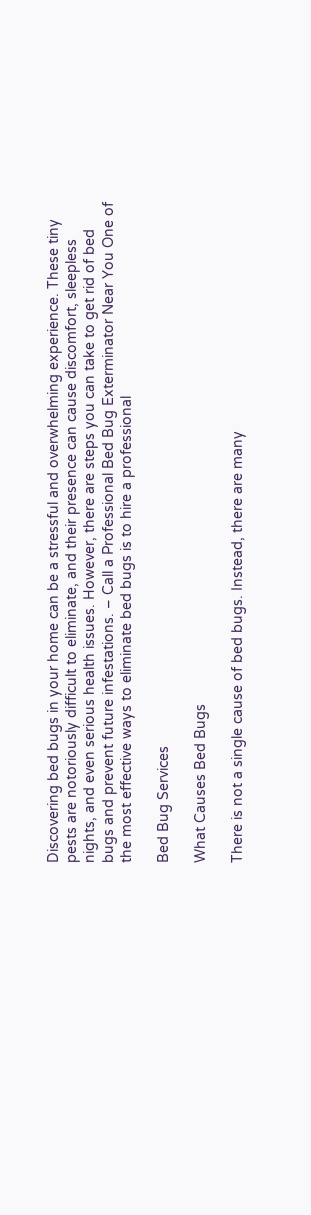Discovering bed bugs in your home can be a stressful and overwhelming experience. These tiny pests are notoriously difficult to eliminate, and their presence can cause discomfort, sleepless nights, and even serious health issues. However, there are steps you can take to get rid of bed bugs and prevent future infestations. – Call a Professional Bed Bug Exterminator Near You One of the most effective ways to eliminate bed bugs is to hire a professional

Bed Bug Services

What Causes Bed Bugs

There is not a single cause of bed bugs. Instead, there are many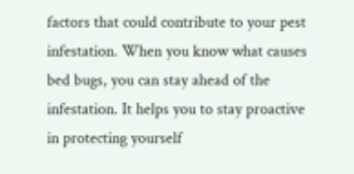factors that could contribute to your pest infestation. When you know what causes bed bugs, you can stay ahead of the infestation. It helps you to stay proactive in protecting yourself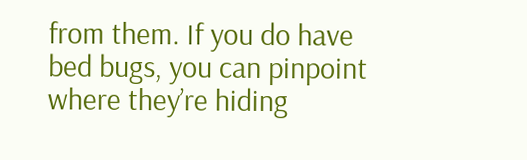from them. If you do have bed bugs, you can pinpoint where they’re hiding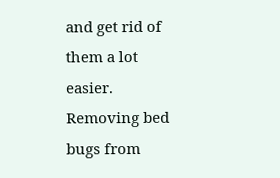and get rid of them a lot easier. Removing bed bugs from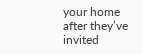your home after they’ve invited